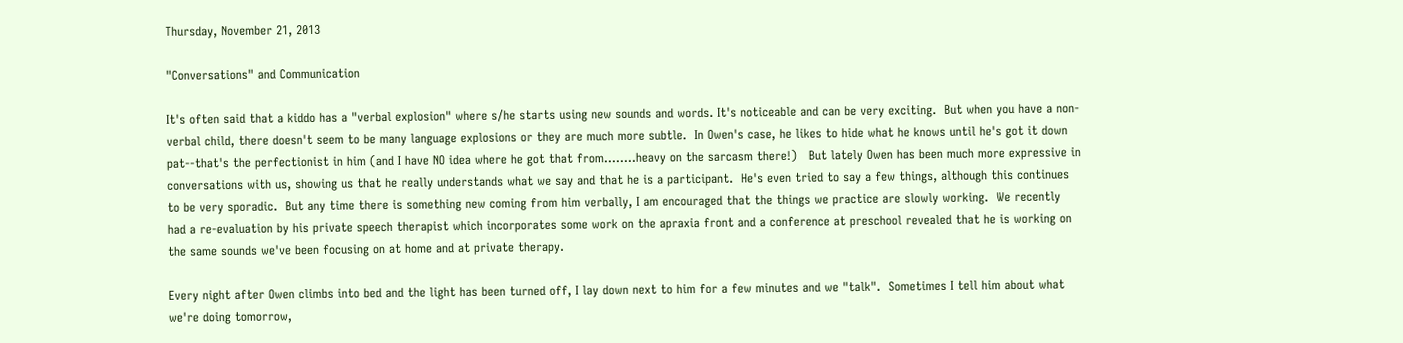Thursday, November 21, 2013

"Conversations" and Communication

It's often said that a kiddo has a "verbal explosion" where s/he starts using new sounds and words. It's noticeable and can be very exciting.  But when you have a non-verbal child, there doesn't seem to be many language explosions or they are much more subtle.  In Owen's case, he likes to hide what he knows until he's got it down pat--that's the perfectionist in him (and I have NO idea where he got that from........heavy on the sarcasm there!)   But lately Owen has been much more expressive in conversations with us, showing us that he really understands what we say and that he is a participant.  He's even tried to say a few things, although this continues to be very sporadic.  But any time there is something new coming from him verbally, I am encouraged that the things we practice are slowly working.  We recently had a re-evaluation by his private speech therapist which incorporates some work on the apraxia front and a conference at preschool revealed that he is working on the same sounds we've been focusing on at home and at private therapy.

Every night after Owen climbs into bed and the light has been turned off, I lay down next to him for a few minutes and we "talk".  Sometimes I tell him about what we're doing tomorrow,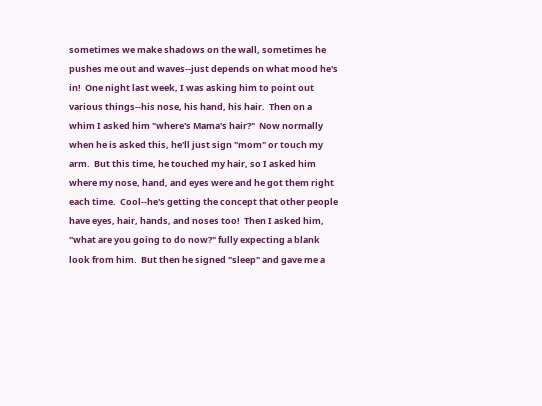sometimes we make shadows on the wall, sometimes he pushes me out and waves--just depends on what mood he's in!  One night last week, I was asking him to point out various things--his nose, his hand, his hair.  Then on a whim I asked him "where's Mama's hair?"  Now normally when he is asked this, he'll just sign "mom" or touch my arm.  But this time, he touched my hair, so I asked him where my nose, hand, and eyes were and he got them right each time.  Cool--he's getting the concept that other people have eyes, hair, hands, and noses too!  Then I asked him, "what are you going to do now?" fully expecting a blank look from him.  But then he signed "sleep" and gave me a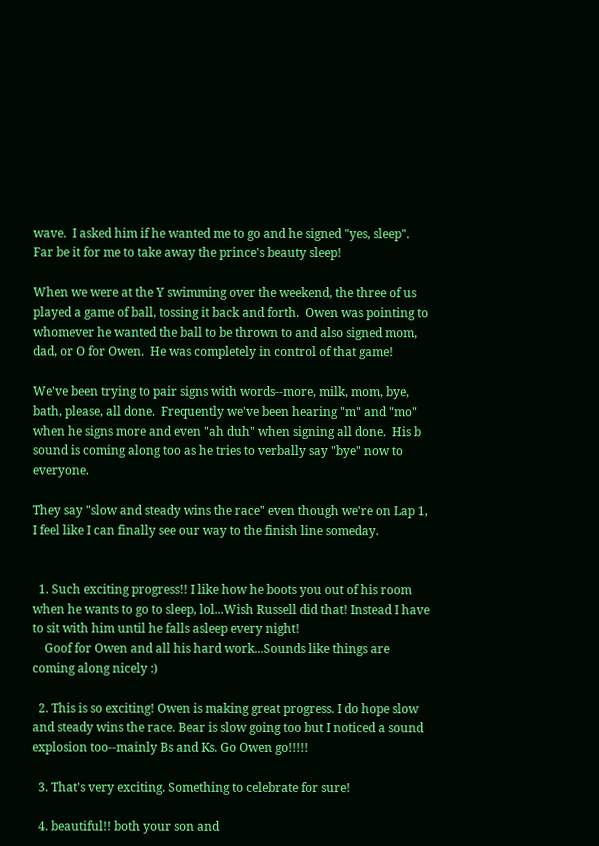wave.  I asked him if he wanted me to go and he signed "yes, sleep".  Far be it for me to take away the prince's beauty sleep!

When we were at the Y swimming over the weekend, the three of us played a game of ball, tossing it back and forth.  Owen was pointing to whomever he wanted the ball to be thrown to and also signed mom, dad, or O for Owen.  He was completely in control of that game!

We've been trying to pair signs with words--more, milk, mom, bye, bath, please, all done.  Frequently we've been hearing "m" and "mo" when he signs more and even "ah duh" when signing all done.  His b sound is coming along too as he tries to verbally say "bye" now to everyone.

They say "slow and steady wins the race" even though we're on Lap 1, I feel like I can finally see our way to the finish line someday.


  1. Such exciting progress!! I like how he boots you out of his room when he wants to go to sleep, lol...Wish Russell did that! Instead I have to sit with him until he falls asleep every night!
    Goof for Owen and all his hard work...Sounds like things are coming along nicely :)

  2. This is so exciting! Owen is making great progress. I do hope slow and steady wins the race. Bear is slow going too but I noticed a sound explosion too--mainly Bs and Ks. Go Owen go!!!!!

  3. That's very exciting. Something to celebrate for sure!

  4. beautiful!! both your son and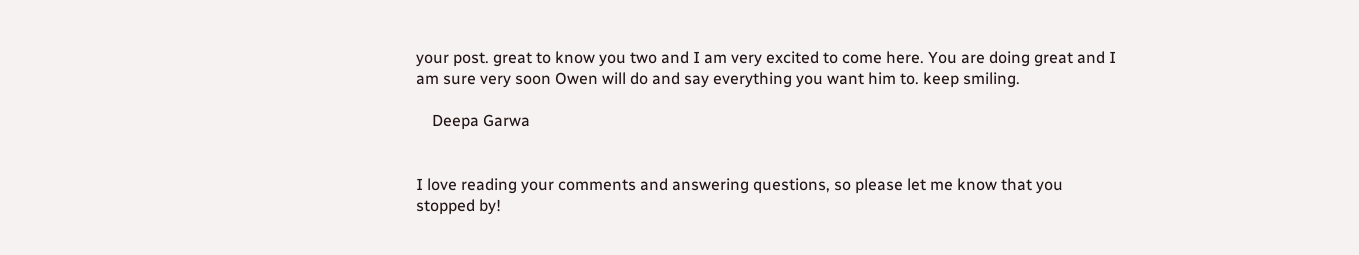your post. great to know you two and I am very excited to come here. You are doing great and I am sure very soon Owen will do and say everything you want him to. keep smiling.

    Deepa Garwa


I love reading your comments and answering questions, so please let me know that you stopped by!